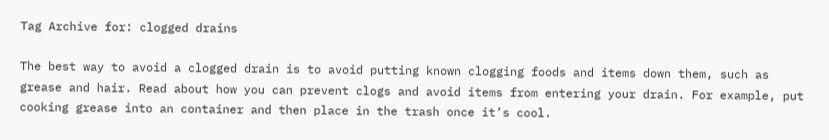Tag Archive for: clogged drains

The best way to avoid a clogged drain is to avoid putting known clogging foods and items down them, such as grease and hair. Read about how you can prevent clogs and avoid items from entering your drain. For example, put cooking grease into an container and then place in the trash once it’s cool.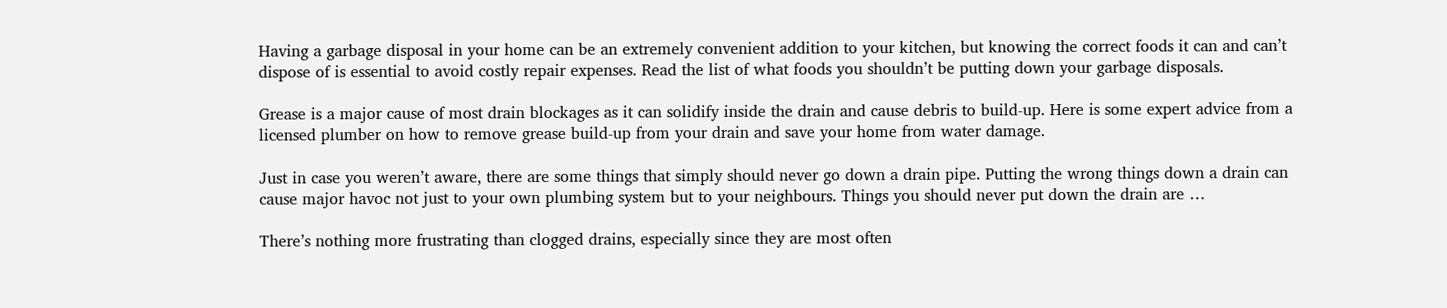Having a garbage disposal in your home can be an extremely convenient addition to your kitchen, but knowing the correct foods it can and can’t dispose of is essential to avoid costly repair expenses. Read the list of what foods you shouldn’t be putting down your garbage disposals.

Grease is a major cause of most drain blockages as it can solidify inside the drain and cause debris to build-up. Here is some expert advice from a licensed plumber on how to remove grease build-up from your drain and save your home from water damage.

Just in case you weren’t aware, there are some things that simply should never go down a drain pipe. Putting the wrong things down a drain can cause major havoc not just to your own plumbing system but to your neighbours. Things you should never put down the drain are …

There’s nothing more frustrating than clogged drains, especially since they are most often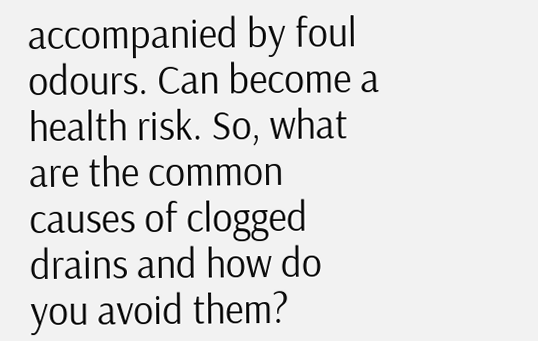accompanied by foul odours. Can become a health risk. So, what are the common causes of clogged drains and how do you avoid them?